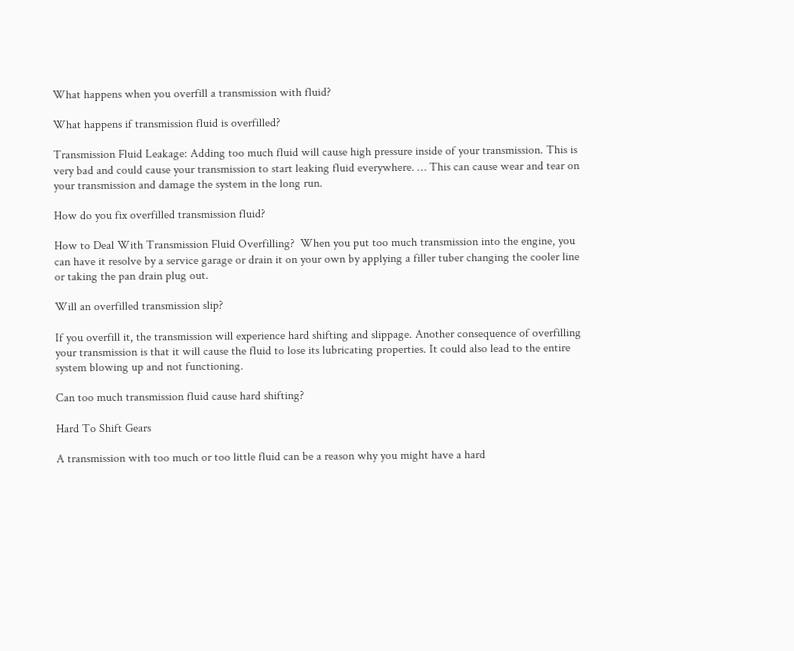What happens when you overfill a transmission with fluid?

What happens if transmission fluid is overfilled?

Transmission Fluid Leakage: Adding too much fluid will cause high pressure inside of your transmission. This is very bad and could cause your transmission to start leaking fluid everywhere. … This can cause wear and tear on your transmission and damage the system in the long run.

How do you fix overfilled transmission fluid?

How to Deal With Transmission Fluid Overfilling?  When you put too much transmission into the engine, you can have it resolve by a service garage or drain it on your own by applying a filler tuber changing the cooler line or taking the pan drain plug out.

Will an overfilled transmission slip?

If you overfill it, the transmission will experience hard shifting and slippage. Another consequence of overfilling your transmission is that it will cause the fluid to lose its lubricating properties. It could also lead to the entire system blowing up and not functioning.

Can too much transmission fluid cause hard shifting?

Hard To Shift Gears

A transmission with too much or too little fluid can be a reason why you might have a hard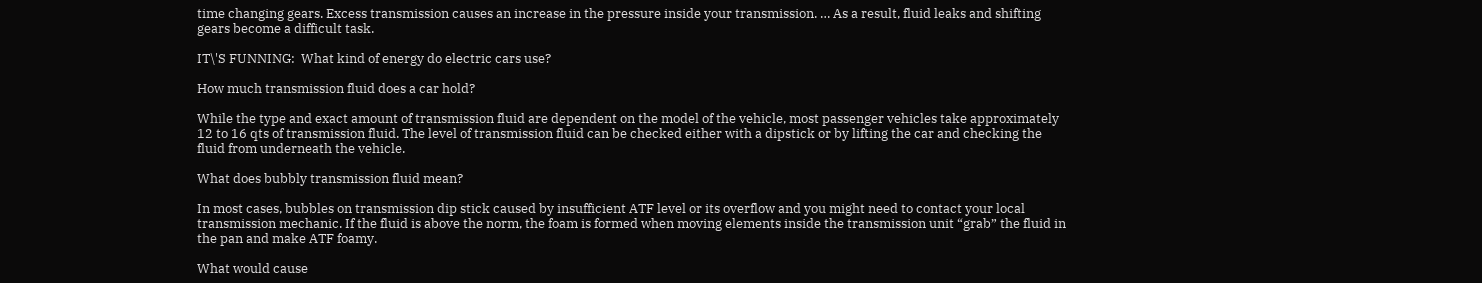time changing gears. Excess transmission causes an increase in the pressure inside your transmission. … As a result, fluid leaks and shifting gears become a difficult task.

IT\'S FUNNING:  What kind of energy do electric cars use?

How much transmission fluid does a car hold?

While the type and exact amount of transmission fluid are dependent on the model of the vehicle, most passenger vehicles take approximately 12 to 16 qts of transmission fluid. The level of transmission fluid can be checked either with a dipstick or by lifting the car and checking the fluid from underneath the vehicle.

What does bubbly transmission fluid mean?

In most cases, bubbles on transmission dip stick caused by insufficient ATF level or its overflow and you might need to contact your local transmission mechanic. If the fluid is above the norm, the foam is formed when moving elements inside the transmission unit “grab” the fluid in the pan and make ATF foamy.

What would cause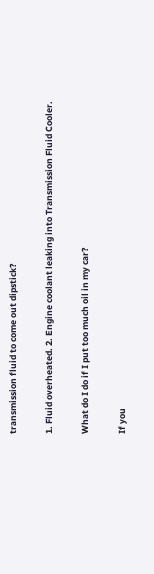transmission fluid to come out dipstick?

1. Fluid overheated. 2. Engine coolant leaking into Transmission Fluid Cooler.

What do I do if I put too much oil in my car?

If you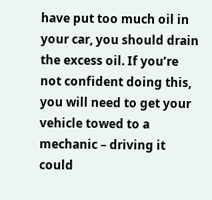have put too much oil in your car, you should drain the excess oil. If you’re not confident doing this, you will need to get your vehicle towed to a mechanic – driving it could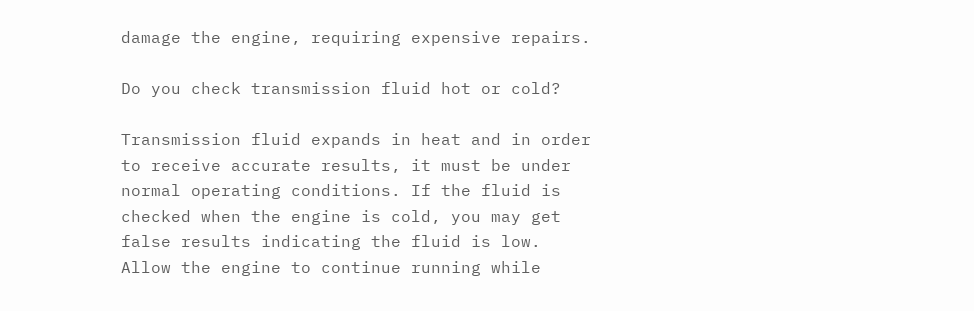damage the engine, requiring expensive repairs.

Do you check transmission fluid hot or cold?

Transmission fluid expands in heat and in order to receive accurate results, it must be under normal operating conditions. If the fluid is checked when the engine is cold, you may get false results indicating the fluid is low. Allow the engine to continue running while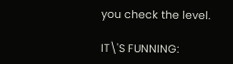you check the level.

IT\'S FUNNING: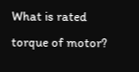What is rated torque of motor?